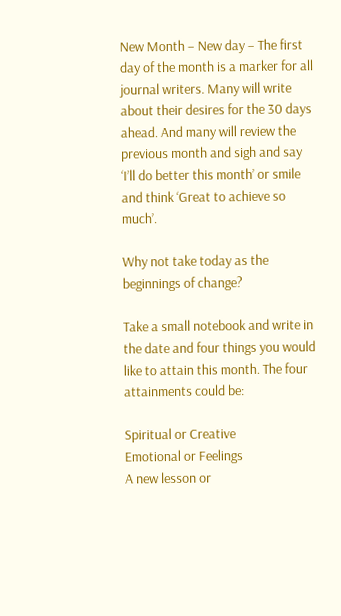New Month – New day – The first day of the month is a marker for all journal writers. Many will write about their desires for the 30 days ahead. And many will review the previous month and sigh and say ‘I’ll do better this month’ or smile and think ‘Great to achieve so much’.

Why not take today as the beginnings of change?

Take a small notebook and write in the date and four things you would like to attain this month. The four attainments could be:

Spiritual or Creative
Emotional or Feelings
A new lesson or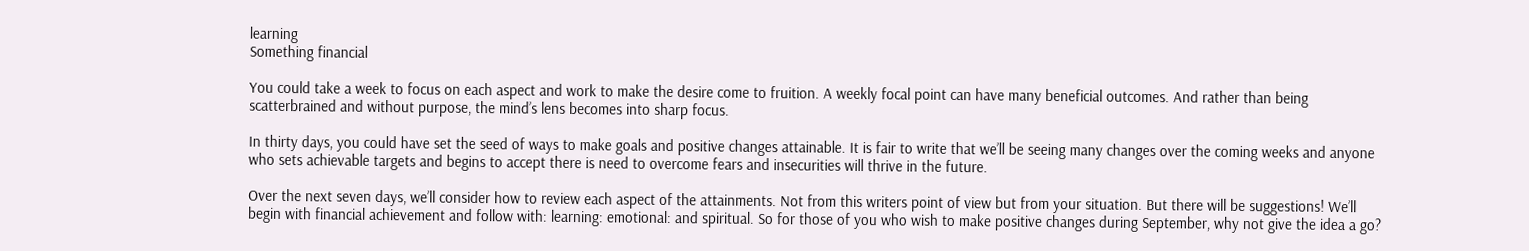learning
Something financial

You could take a week to focus on each aspect and work to make the desire come to fruition. A weekly focal point can have many beneficial outcomes. And rather than being scatterbrained and without purpose, the mind’s lens becomes into sharp focus.

In thirty days, you could have set the seed of ways to make goals and positive changes attainable. It is fair to write that we’ll be seeing many changes over the coming weeks and anyone who sets achievable targets and begins to accept there is need to overcome fears and insecurities will thrive in the future.

Over the next seven days, we’ll consider how to review each aspect of the attainments. Not from this writers point of view but from your situation. But there will be suggestions! We’ll begin with financial achievement and follow with: learning: emotional: and spiritual. So for those of you who wish to make positive changes during September, why not give the idea a go?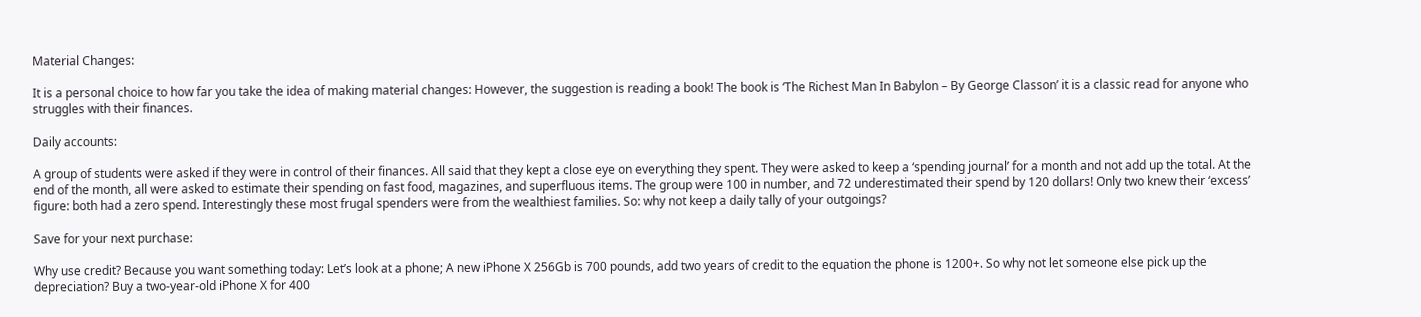Material Changes:

It is a personal choice to how far you take the idea of making material changes: However, the suggestion is reading a book! The book is ‘The Richest Man In Babylon – By George Classon’ it is a classic read for anyone who struggles with their finances.

Daily accounts:

A group of students were asked if they were in control of their finances. All said that they kept a close eye on everything they spent. They were asked to keep a ‘spending journal’ for a month and not add up the total. At the end of the month, all were asked to estimate their spending on fast food, magazines, and superfluous items. The group were 100 in number, and 72 underestimated their spend by 120 dollars! Only two knew their ‘excess’ figure: both had a zero spend. Interestingly these most frugal spenders were from the wealthiest families. So: why not keep a daily tally of your outgoings?

Save for your next purchase:

Why use credit? Because you want something today: Let’s look at a phone; A new iPhone X 256Gb is 700 pounds, add two years of credit to the equation the phone is 1200+. So why not let someone else pick up the depreciation? Buy a two-year-old iPhone X for 400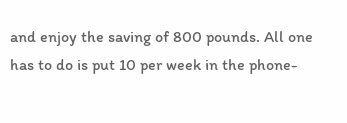and enjoy the saving of 800 pounds. All one has to do is put 10 per week in the phone-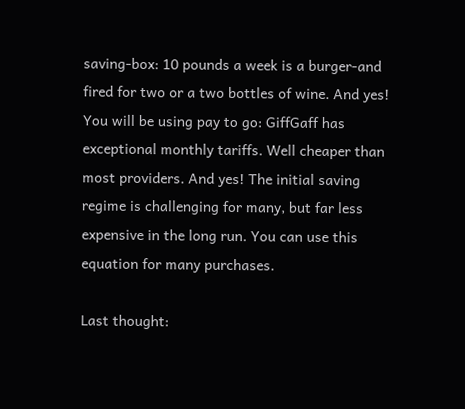saving-box: 10 pounds a week is a burger-and fired for two or a two bottles of wine. And yes! You will be using pay to go: GiffGaff has exceptional monthly tariffs. Well cheaper than most providers. And yes! The initial saving regime is challenging for many, but far less expensive in the long run. You can use this equation for many purchases.

Last thought: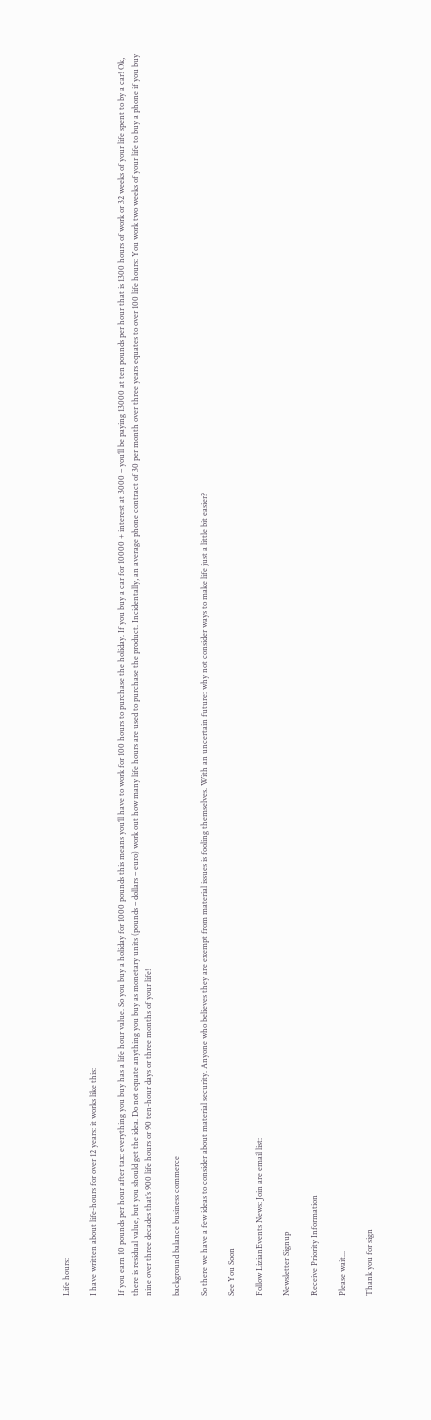Life hours:

I have written about life-hours for over 12 years: it works like this:

If you earn 10 pounds per hour after tax: everything you buy has a life hour value. So you buy a holiday for 1000 pounds this means you’ll have to work for 100 hours to purchase the holiday. If you buy a car for 10000 + interest at 3000 – you’ll be paying 13000 at ten pounds per hour that is 1300 hours of work or 32 weeks of your life spent to by a car! Ok, there is residual value, but you should get the idea. Do not equate anything you buy as monetary units (pounds – dollars – euro) work out how many life hours are used to purchase the product. Incidentally, an average phone contract of 30 per month over three years equates to over 100 life hours: You work two weeks of your life to buy a phone if you buy nine over three decades that’s 900 life hours or 90 ten-hour days or three months of your life!

background balance business commerce

So there we have a few ideas to consider about material security. Anyone who believes they are exempt from material issues is fooling themselves. With an uncertain future: why not consider ways to make life just a little bit easier?

See You Soon

Follow LizianEvents News: Join are email list:

Newsletter Signup

Receive Priority Information

Please wait...

Thank you for sign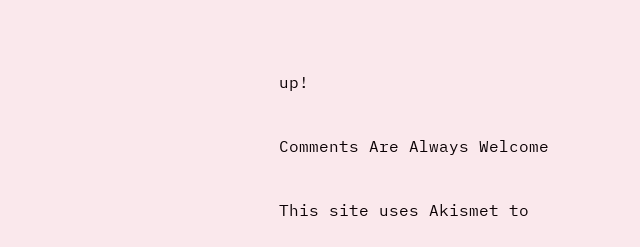up!

Comments Are Always Welcome

This site uses Akismet to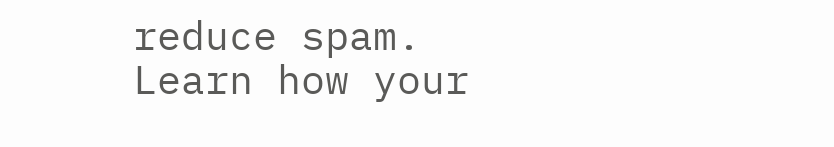reduce spam. Learn how your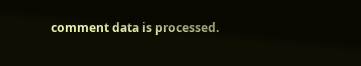comment data is processed.